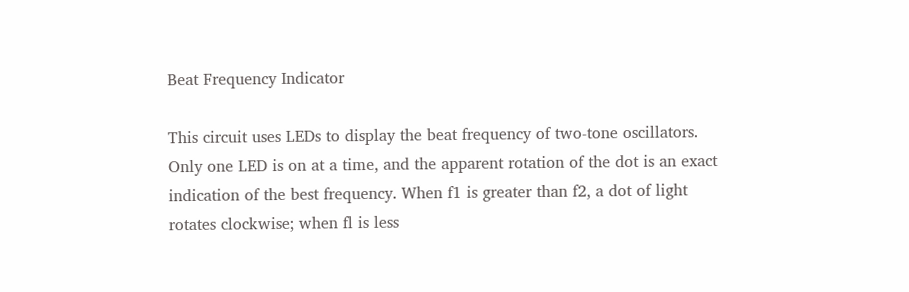Beat Frequency Indicator

This circuit uses LEDs to display the beat frequency of two-tone oscillators. Only one LED is on at a time, and the apparent rotation of the dot is an exact indication of the best frequency. When f1 is greater than f2, a dot of light rotates clockwise; when fl is less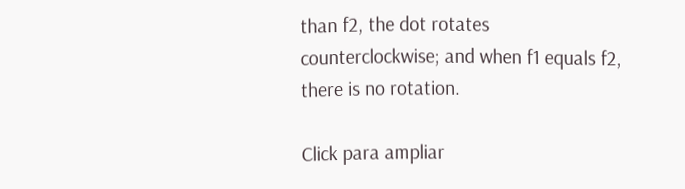than f2, the dot rotates counterclockwise; and when f1 equals f2, there is no rotation.

Click para ampliar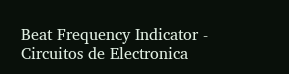Beat Frequency Indicator - Circuitos de Electronica